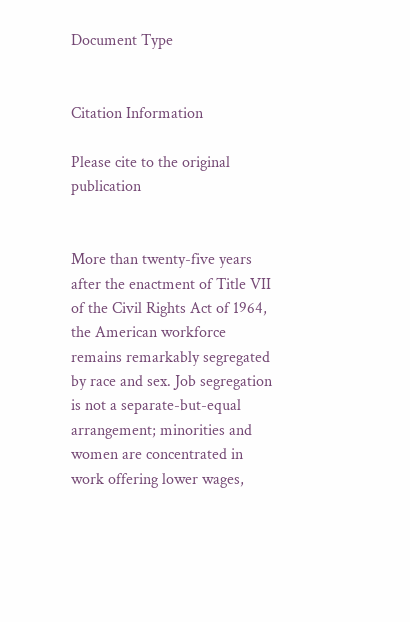Document Type


Citation Information

Please cite to the original publication


More than twenty-five years after the enactment of Title VII of the Civil Rights Act of 1964, the American workforce remains remarkably segregated by race and sex. Job segregation is not a separate-but-equal arrangement; minorities and women are concentrated in work offering lower wages,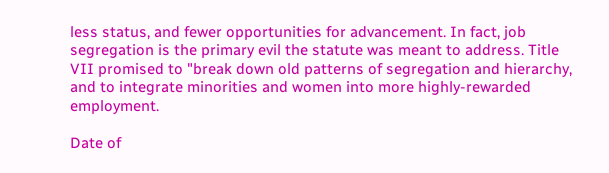less status, and fewer opportunities for advancement. In fact, job segregation is the primary evil the statute was meant to address. Title VII promised to "break down old patterns of segregation and hierarchy, and to integrate minorities and women into more highly-rewarded employment.

Date of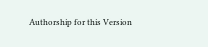Authorship for this Version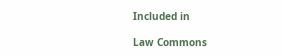Included in

Law Commons